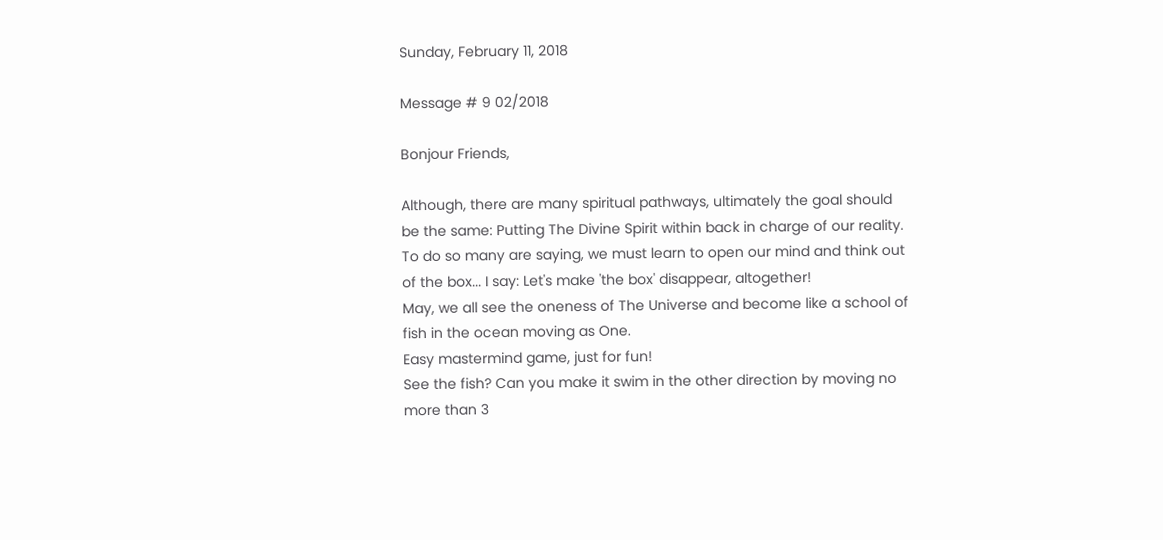Sunday, February 11, 2018

Message # 9 02/2018

Bonjour Friends,

Although, there are many spiritual pathways, ultimately the goal should be the same: Putting The Divine Spirit within back in charge of our reality.
To do so many are saying, we must learn to open our mind and think out of the box... I say: Let's make 'the box' disappear, altogether!
May, we all see the oneness of The Universe and become like a school of fish in the ocean moving as One.
Easy mastermind game, just for fun!
See the fish? Can you make it swim in the other direction by moving no more than 3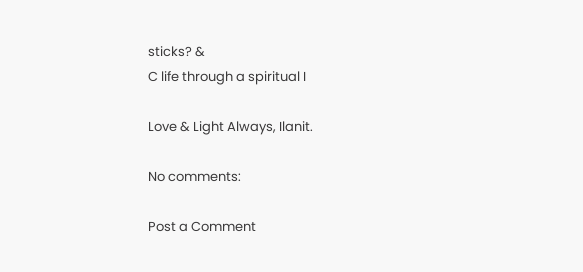sticks? &
C life through a spiritual I

Love & Light Always, Ilanit.

No comments:

Post a Comment